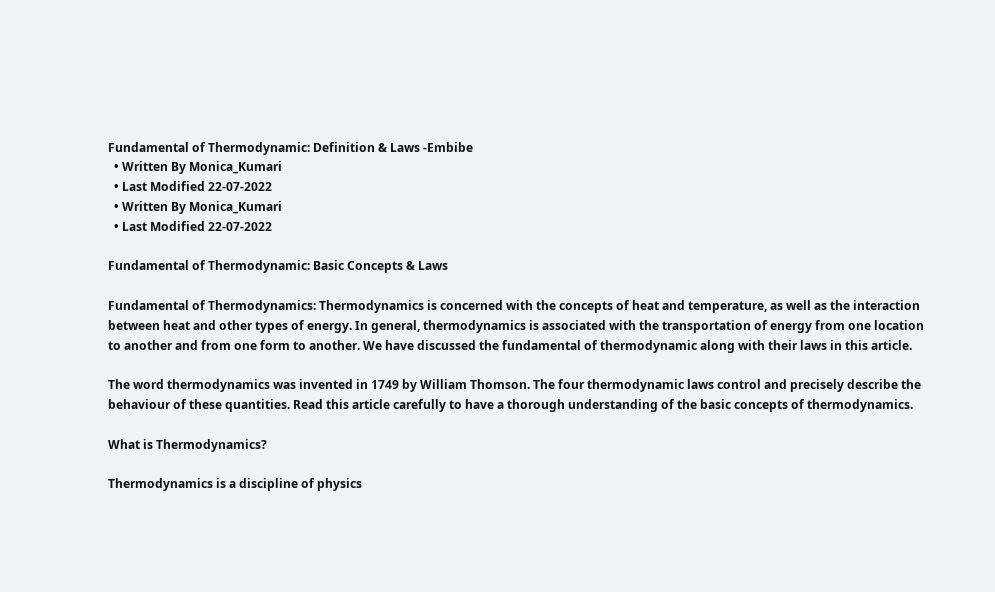Fundamental of Thermodynamic: Definition & Laws -Embibe
  • Written By Monica_Kumari
  • Last Modified 22-07-2022
  • Written By Monica_Kumari
  • Last Modified 22-07-2022

Fundamental of Thermodynamic: Basic Concepts & Laws

Fundamental of Thermodynamics: Thermodynamics is concerned with the concepts of heat and temperature, as well as the interaction between heat and other types of energy. In general, thermodynamics is associated with the transportation of energy from one location to another and from one form to another. We have discussed the fundamental of thermodynamic along with their laws in this article.

The word thermodynamics was invented in 1749 by William Thomson. The four thermodynamic laws control and precisely describe the behaviour of these quantities. Read this article carefully to have a thorough understanding of the basic concepts of thermodynamics.

What is Thermodynamics?

Thermodynamics is a discipline of physics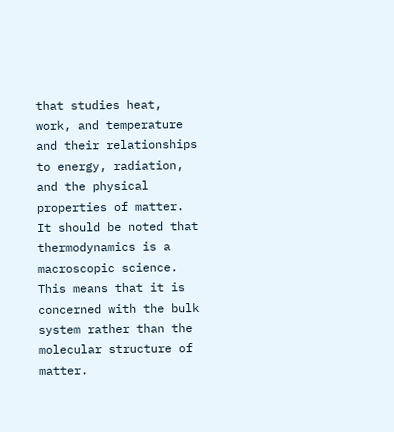that studies heat, work, and temperature and their relationships to energy, radiation, and the physical properties of matter. It should be noted that thermodynamics is a macroscopic science. This means that it is concerned with the bulk system rather than the molecular structure of matter.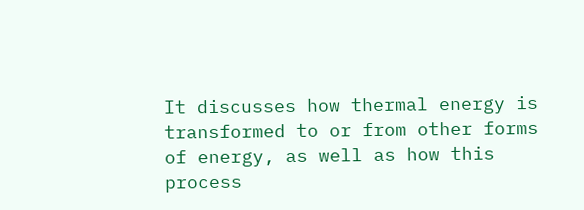It discusses how thermal energy is transformed to or from other forms of energy, as well as how this process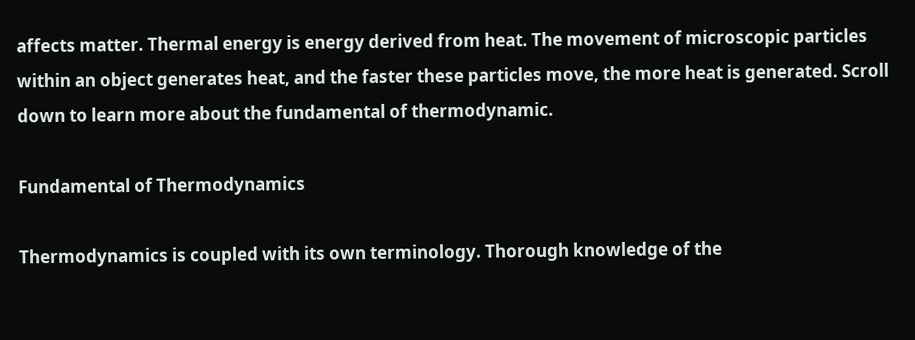affects matter. Thermal energy is energy derived from heat. The movement of microscopic particles within an object generates heat, and the faster these particles move, the more heat is generated. Scroll down to learn more about the fundamental of thermodynamic.

Fundamental of Thermodynamics

Thermodynamics is coupled with its own terminology. Thorough knowledge of the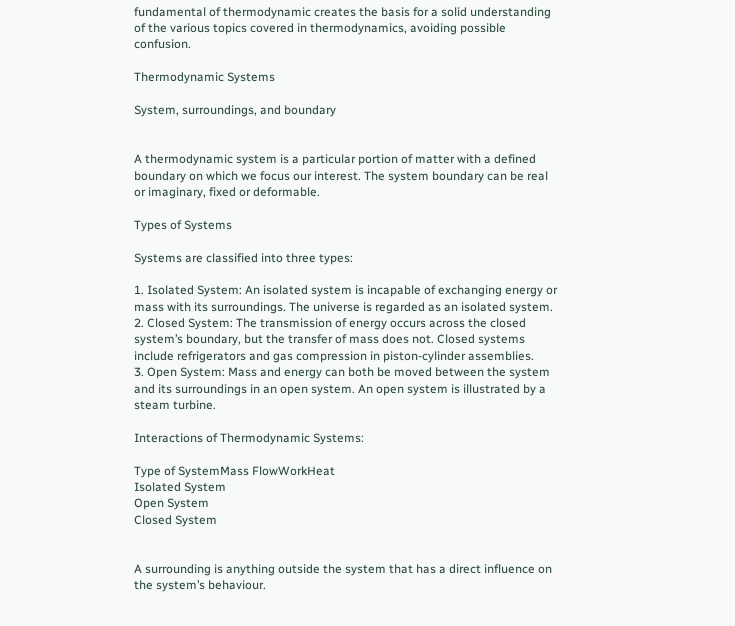fundamental of thermodynamic creates the basis for a solid understanding of the various topics covered in thermodynamics, avoiding possible confusion.

Thermodynamic Systems

System, surroundings, and boundary


A thermodynamic system is a particular portion of matter with a defined boundary on which we focus our interest. The system boundary can be real or imaginary, fixed or deformable.

Types of Systems

Systems are classified into three types:

1. Isolated System: An isolated system is incapable of exchanging energy or mass with its surroundings. The universe is regarded as an isolated system.
2. Closed System: The transmission of energy occurs across the closed system’s boundary, but the transfer of mass does not. Closed systems include refrigerators and gas compression in piston-cylinder assemblies.
3. Open System: Mass and energy can both be moved between the system and its surroundings in an open system. An open system is illustrated by a steam turbine.

Interactions of Thermodynamic Systems:

Type of SystemMass FlowWorkHeat
Isolated System
Open System
Closed System


A surrounding is anything outside the system that has a direct influence on the system’s behaviour.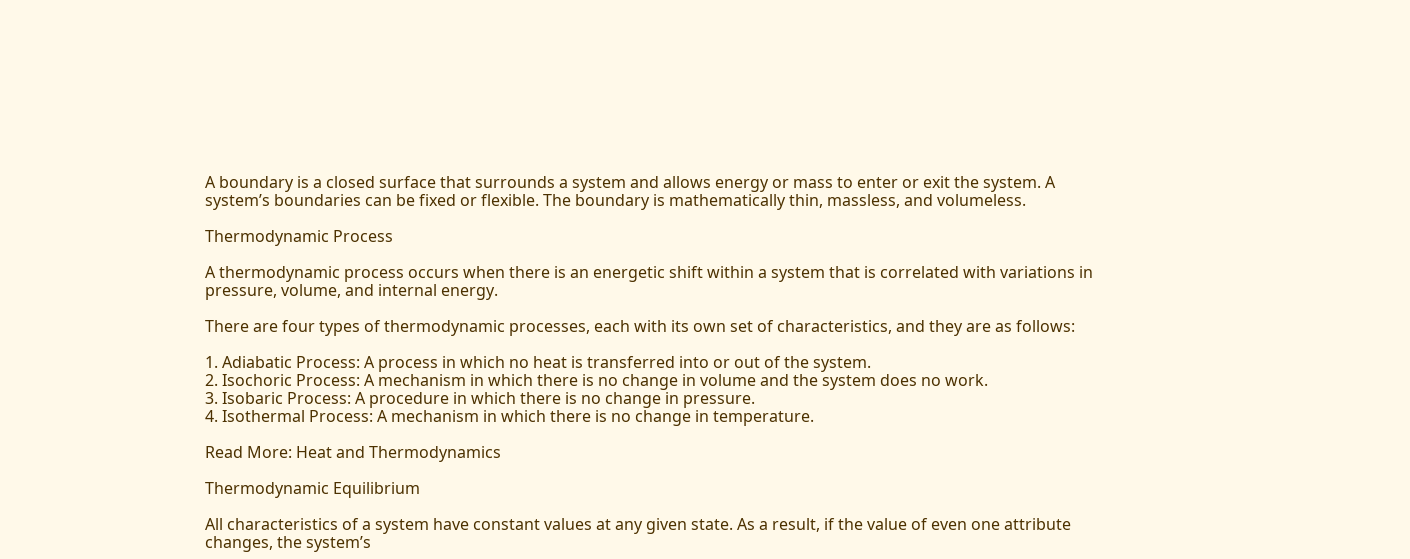A boundary is a closed surface that surrounds a system and allows energy or mass to enter or exit the system. A system’s boundaries can be fixed or flexible. The boundary is mathematically thin, massless, and volumeless.

Thermodynamic Process

A thermodynamic process occurs when there is an energetic shift within a system that is correlated with variations in pressure, volume, and internal energy.

There are four types of thermodynamic processes, each with its own set of characteristics, and they are as follows:

1. Adiabatic Process: A process in which no heat is transferred into or out of the system.
2. Isochoric Process: A mechanism in which there is no change in volume and the system does no work.
3. Isobaric Process: A procedure in which there is no change in pressure.
4. Isothermal Process: A mechanism in which there is no change in temperature.

Read More: Heat and Thermodynamics

Thermodynamic Equilibrium

All characteristics of a system have constant values at any given state. As a result, if the value of even one attribute changes, the system’s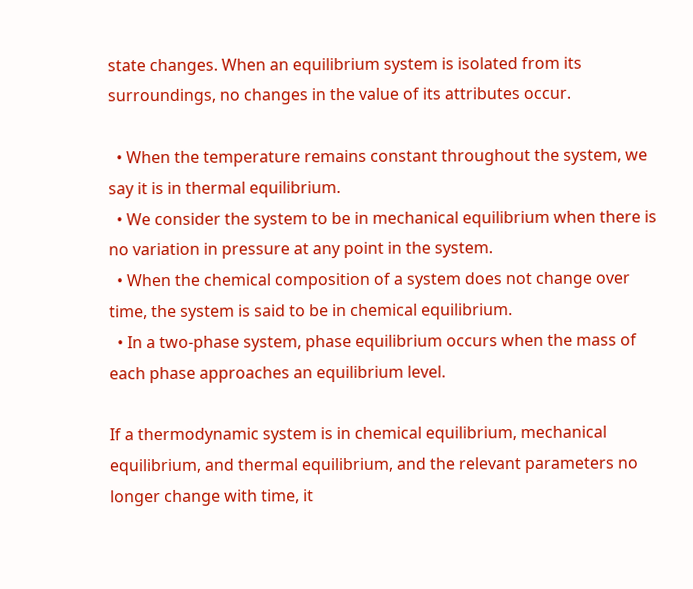state changes. When an equilibrium system is isolated from its surroundings, no changes in the value of its attributes occur.

  • When the temperature remains constant throughout the system, we say it is in thermal equilibrium.
  • We consider the system to be in mechanical equilibrium when there is no variation in pressure at any point in the system.
  • When the chemical composition of a system does not change over time, the system is said to be in chemical equilibrium.
  • In a two-phase system, phase equilibrium occurs when the mass of each phase approaches an equilibrium level.

If a thermodynamic system is in chemical equilibrium, mechanical equilibrium, and thermal equilibrium, and the relevant parameters no longer change with time, it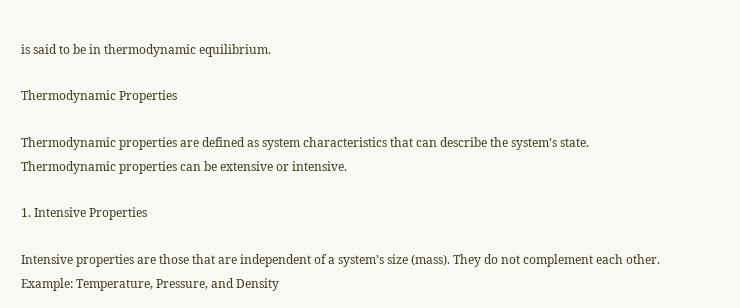is said to be in thermodynamic equilibrium.

Thermodynamic Properties

Thermodynamic properties are defined as system characteristics that can describe the system’s state. Thermodynamic properties can be extensive or intensive.

1. Intensive Properties

Intensive properties are those that are independent of a system’s size (mass). They do not complement each other. Example: Temperature, Pressure, and Density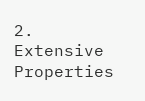2. Extensive Properties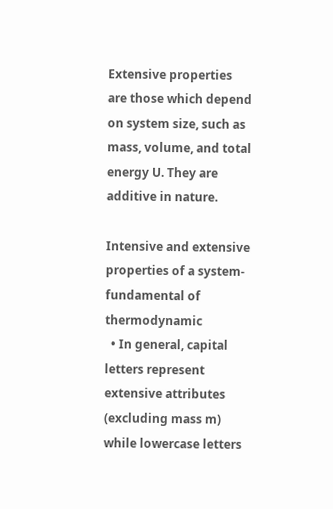Extensive properties are those which depend on system size, such as mass, volume, and total energy U. They are additive in nature.

Intensive and extensive properties of a system- fundamental of thermodynamic
  • In general, capital letters represent extensive attributes (excluding mass m) while lowercase letters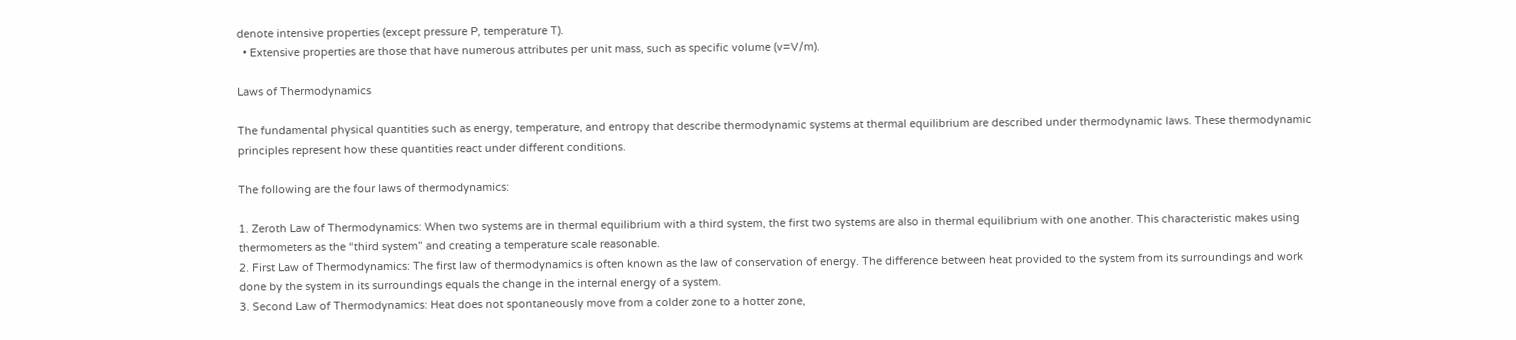denote intensive properties (except pressure P, temperature T).
  • Extensive properties are those that have numerous attributes per unit mass, such as specific volume (v=V/m).

Laws of Thermodynamics

The fundamental physical quantities such as energy, temperature, and entropy that describe thermodynamic systems at thermal equilibrium are described under thermodynamic laws. These thermodynamic principles represent how these quantities react under different conditions.

The following are the four laws of thermodynamics:

1. Zeroth Law of Thermodynamics: When two systems are in thermal equilibrium with a third system, the first two systems are also in thermal equilibrium with one another. This characteristic makes using thermometers as the “third system” and creating a temperature scale reasonable.
2. First Law of Thermodynamics: The first law of thermodynamics is often known as the law of conservation of energy. The difference between heat provided to the system from its surroundings and work done by the system in its surroundings equals the change in the internal energy of a system.
3. Second Law of Thermodynamics: Heat does not spontaneously move from a colder zone to a hotter zone,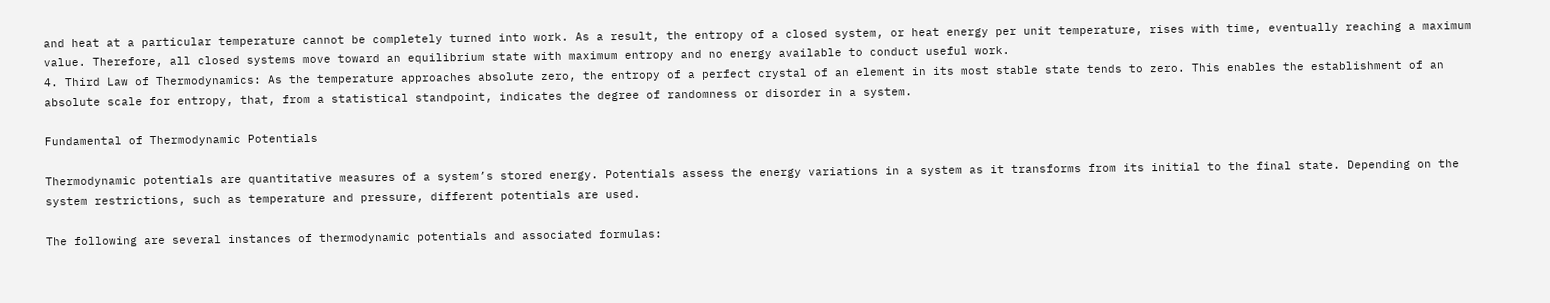and heat at a particular temperature cannot be completely turned into work. As a result, the entropy of a closed system, or heat energy per unit temperature, rises with time, eventually reaching a maximum value. Therefore, all closed systems move toward an equilibrium state with maximum entropy and no energy available to conduct useful work.
4. Third Law of Thermodynamics: As the temperature approaches absolute zero, the entropy of a perfect crystal of an element in its most stable state tends to zero. This enables the establishment of an absolute scale for entropy, that, from a statistical standpoint, indicates the degree of randomness or disorder in a system.

Fundamental of Thermodynamic Potentials

Thermodynamic potentials are quantitative measures of a system’s stored energy. Potentials assess the energy variations in a system as it transforms from its initial to the final state. Depending on the system restrictions, such as temperature and pressure, different potentials are used.

The following are several instances of thermodynamic potentials and associated formulas: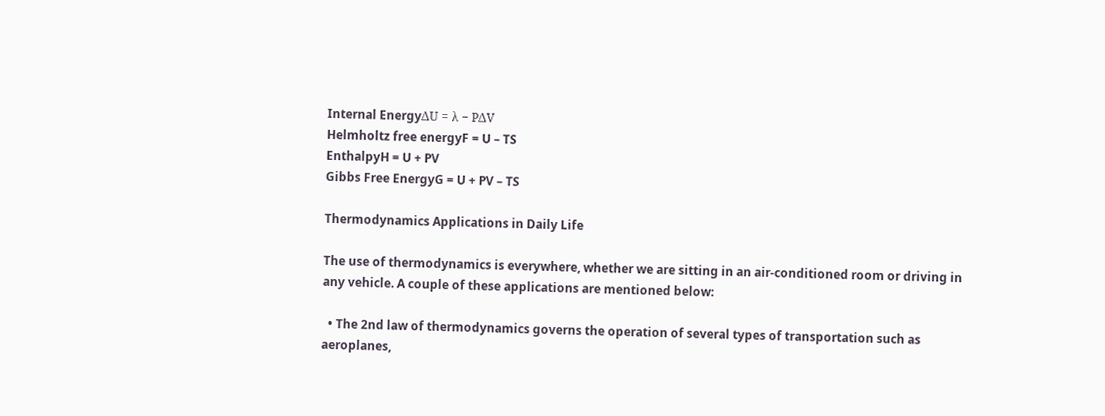Internal EnergyΔU = λ − PΔV
Helmholtz free energyF = U – TS
EnthalpyH = U + PV
Gibbs Free EnergyG = U + PV – TS

Thermodynamics Applications in Daily Life

The use of thermodynamics is everywhere, whether we are sitting in an air-conditioned room or driving in any vehicle. A couple of these applications are mentioned below:

  • The 2nd law of thermodynamics governs the operation of several types of transportation such as aeroplanes,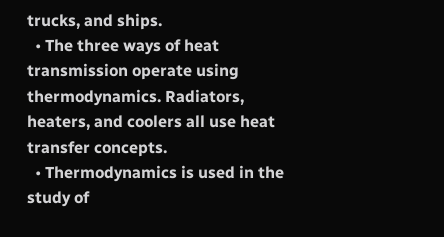trucks, and ships.
  • The three ways of heat transmission operate using thermodynamics. Radiators, heaters, and coolers all use heat transfer concepts.
  • Thermodynamics is used in the study of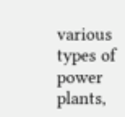various types of power plants,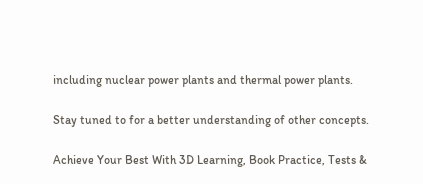including nuclear power plants and thermal power plants.

Stay tuned to for a better understanding of other concepts.

Achieve Your Best With 3D Learning, Book Practice, Tests &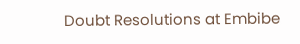Doubt Resolutions at Embibe